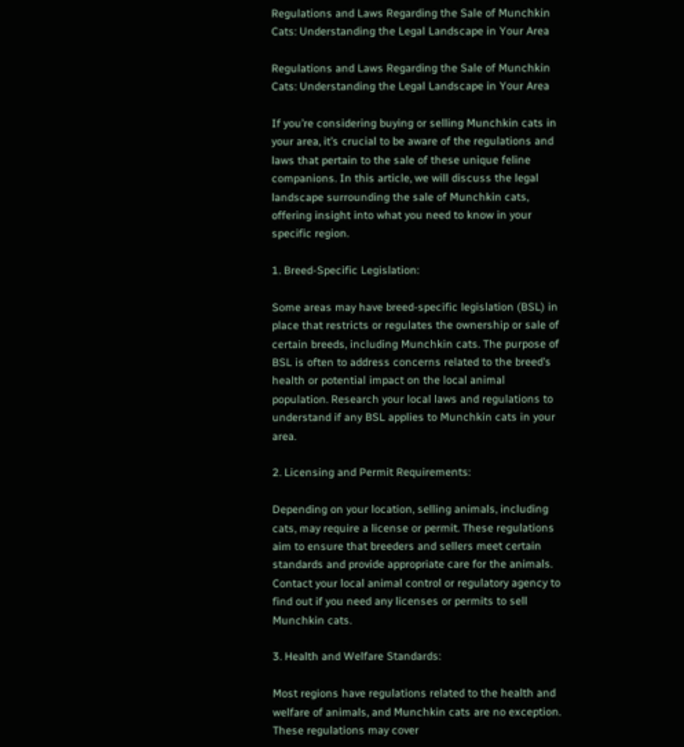Regulations and Laws Regarding the Sale of Munchkin Cats: Understanding the Legal Landscape in Your Area

Regulations and Laws Regarding the Sale of Munchkin Cats: Understanding the Legal Landscape in Your Area

If you’re considering buying or selling Munchkin cats in your area, it’s crucial to be aware of the regulations and laws that pertain to the sale of these unique feline companions. In this article, we will discuss the legal landscape surrounding the sale of Munchkin cats, offering insight into what you need to know in your specific region.

1. Breed-Specific Legislation:

Some areas may have breed-specific legislation (BSL) in place that restricts or regulates the ownership or sale of certain breeds, including Munchkin cats. The purpose of BSL is often to address concerns related to the breed’s health or potential impact on the local animal population. Research your local laws and regulations to understand if any BSL applies to Munchkin cats in your area.

2. Licensing and Permit Requirements:

Depending on your location, selling animals, including cats, may require a license or permit. These regulations aim to ensure that breeders and sellers meet certain standards and provide appropriate care for the animals. Contact your local animal control or regulatory agency to find out if you need any licenses or permits to sell Munchkin cats.

3. Health and Welfare Standards:

Most regions have regulations related to the health and welfare of animals, and Munchkin cats are no exception. These regulations may cover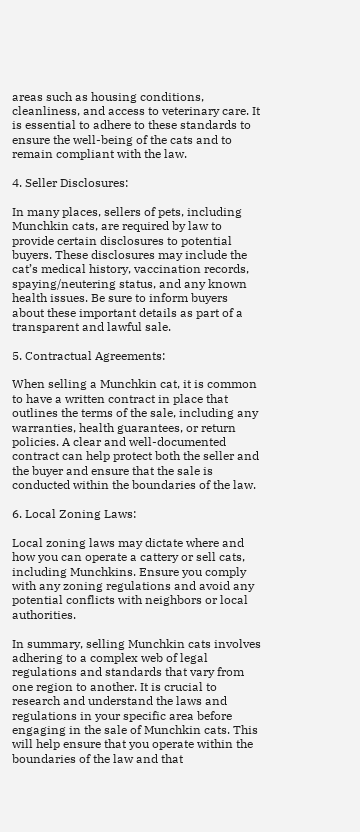areas such as housing conditions, cleanliness, and access to veterinary care. It is essential to adhere to these standards to ensure the well-being of the cats and to remain compliant with the law.

4. Seller Disclosures:

In many places, sellers of pets, including Munchkin cats, are required by law to provide certain disclosures to potential buyers. These disclosures may include the cat’s medical history, vaccination records, spaying/neutering status, and any known health issues. Be sure to inform buyers about these important details as part of a transparent and lawful sale.

5. Contractual Agreements:

When selling a Munchkin cat, it is common to have a written contract in place that outlines the terms of the sale, including any warranties, health guarantees, or return policies. A clear and well-documented contract can help protect both the seller and the buyer and ensure that the sale is conducted within the boundaries of the law.

6. Local Zoning Laws:

Local zoning laws may dictate where and how you can operate a cattery or sell cats, including Munchkins. Ensure you comply with any zoning regulations and avoid any potential conflicts with neighbors or local authorities.

In summary, selling Munchkin cats involves adhering to a complex web of legal regulations and standards that vary from one region to another. It is crucial to research and understand the laws and regulations in your specific area before engaging in the sale of Munchkin cats. This will help ensure that you operate within the boundaries of the law and that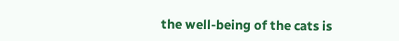the well-being of the cats is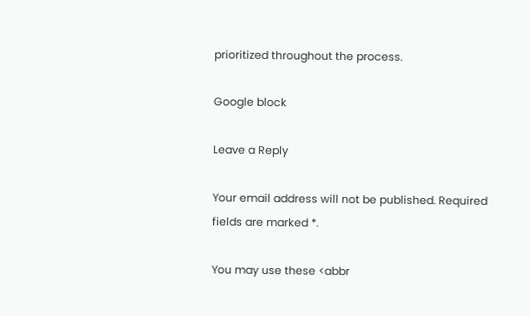prioritized throughout the process.

Google block

Leave a Reply

Your email address will not be published. Required fields are marked *.

You may use these <abbr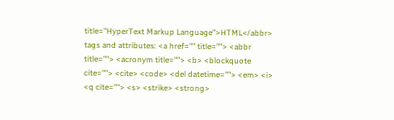title="HyperText Markup Language">HTML</abbr> tags and attributes: <a href="" title=""> <abbr title=""> <acronym title=""> <b> <blockquote cite=""> <cite> <code> <del datetime=""> <em> <i> <q cite=""> <s> <strike> <strong>